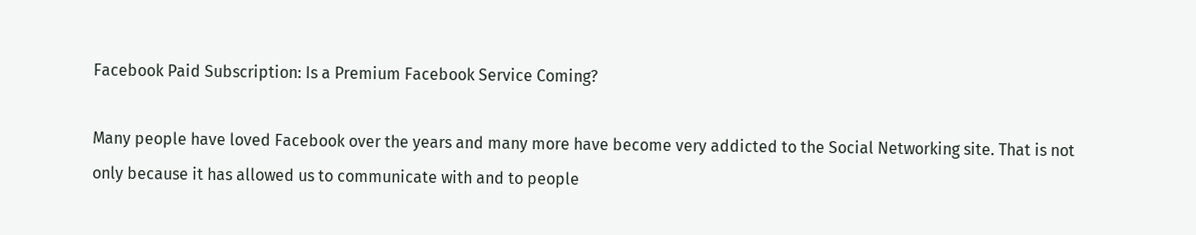Facebook Paid Subscription: Is a Premium Facebook Service Coming?

Many people have loved Facebook over the years and many more have become very addicted to the Social Networking site. That is not only because it has allowed us to communicate with and to people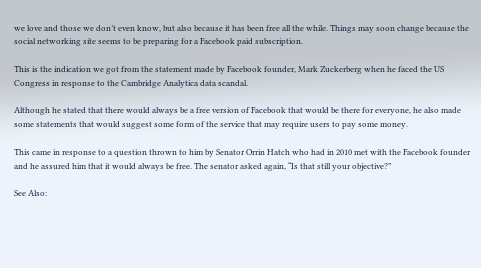we love and those we don’t even know, but also because it has been free all the while. Things may soon change because the social networking site seems to be preparing for a Facebook paid subscription.

This is the indication we got from the statement made by Facebook founder, Mark Zuckerberg when he faced the US Congress in response to the Cambridge Analytica data scandal.

Although he stated that there would always be a free version of Facebook that would be there for everyone, he also made some statements that would suggest some form of the service that may require users to pay some money.

This came in response to a question thrown to him by Senator Orrin Hatch who had in 2010 met with the Facebook founder and he assured him that it would always be free. The senator asked again, “Is that still your objective?”

See Also: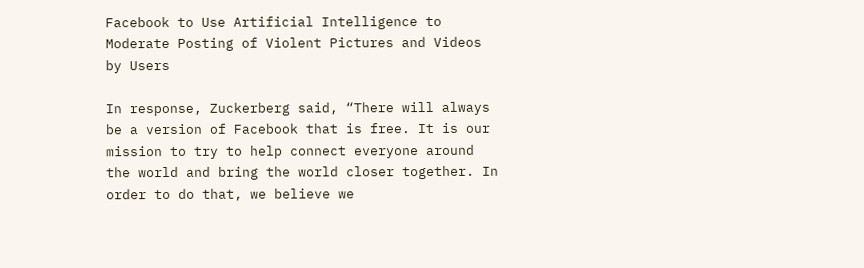Facebook to Use Artificial Intelligence to Moderate Posting of Violent Pictures and Videos by Users

In response, Zuckerberg said, “There will always be a version of Facebook that is free. It is our mission to try to help connect everyone around the world and bring the world closer together. In order to do that, we believe we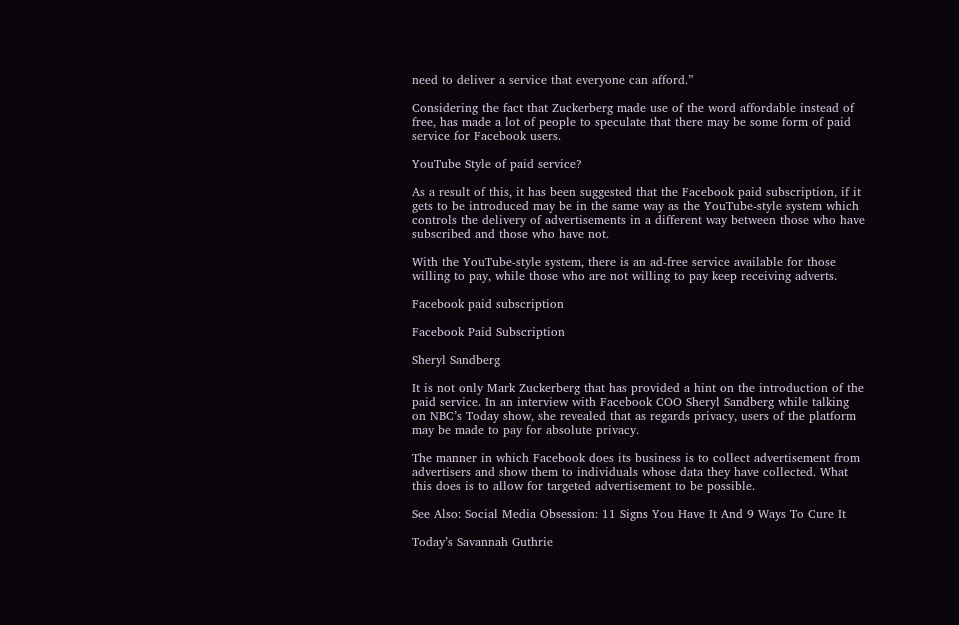need to deliver a service that everyone can afford.”

Considering the fact that Zuckerberg made use of the word affordable instead of free, has made a lot of people to speculate that there may be some form of paid service for Facebook users.

YouTube Style of paid service?

As a result of this, it has been suggested that the Facebook paid subscription, if it gets to be introduced may be in the same way as the YouTube-style system which controls the delivery of advertisements in a different way between those who have subscribed and those who have not.

With the YouTube-style system, there is an ad-free service available for those willing to pay, while those who are not willing to pay keep receiving adverts.

Facebook paid subscription

Facebook Paid Subscription

Sheryl Sandberg

It is not only Mark Zuckerberg that has provided a hint on the introduction of the paid service. In an interview with Facebook COO Sheryl Sandberg while talking on NBC’s Today show, she revealed that as regards privacy, users of the platform may be made to pay for absolute privacy.

The manner in which Facebook does its business is to collect advertisement from advertisers and show them to individuals whose data they have collected. What this does is to allow for targeted advertisement to be possible.

See Also: Social Media Obsession: 11 Signs You Have It And 9 Ways To Cure It

Today’s Savannah Guthrie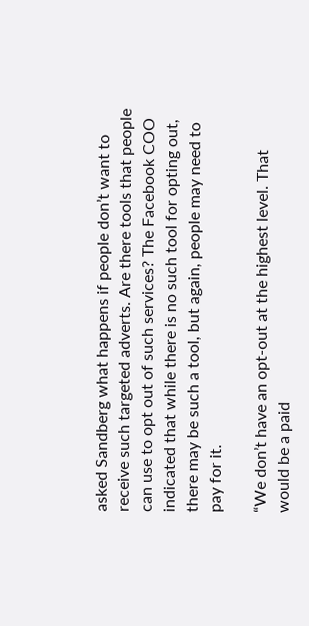asked Sandberg what happens if people don’t want to receive such targeted adverts. Are there tools that people can use to opt out of such services? The Facebook COO indicated that while there is no such tool for opting out, there may be such a tool, but again, people may need to pay for it.

“We don’t have an opt-out at the highest level. That would be a paid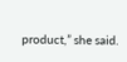product,” she said.